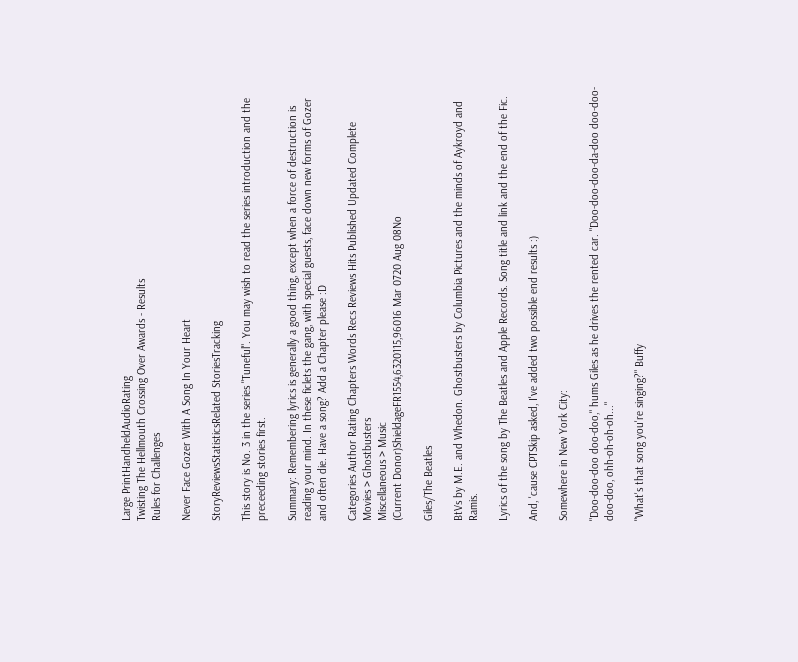Large PrintHandheldAudioRating
Twisting The Hellmouth Crossing Over Awards - Results
Rules for Challenges

Never Face Gozer With A Song In Your Heart

StoryReviewsStatisticsRelated StoriesTracking

This story is No. 3 in the series "Tuneful". You may wish to read the series introduction and the preceeding stories first.

Summary: Remembering lyrics is generally a good thing, except when a force of destruction is reading your mind. In these ficlets the gang, with special guests, face down new forms of Gozer and often die. Have a song? Add a Chapter please :D

Categories Author Rating Chapters Words Recs Reviews Hits Published Updated Complete
Movies > Ghostbusters
Miscellaneous > Music
(Current Donor)ShieldageFR1554,6320115,96016 Mar 0720 Aug 08No

Giles/The Beatles

BtVs by M.E. and Whedon. Ghostbusters by Columbia Pictures and the minds of Aykroyd and Ramis.

Lyrics of the song by The Beatles and Apple Records. Song title and link and the end of the Fic.

And, 'cause CPTSkip asked, I've added two possible end results :)

Somewhere in New York City:

"Doo-doo-doo doo-doo," hums Giles as he drives the rented car. "Doo-doo-doo-da-doo doo-doo-doo-doo, ohh-oh-oh-oh..."

"What's that song you're singing?" Buffy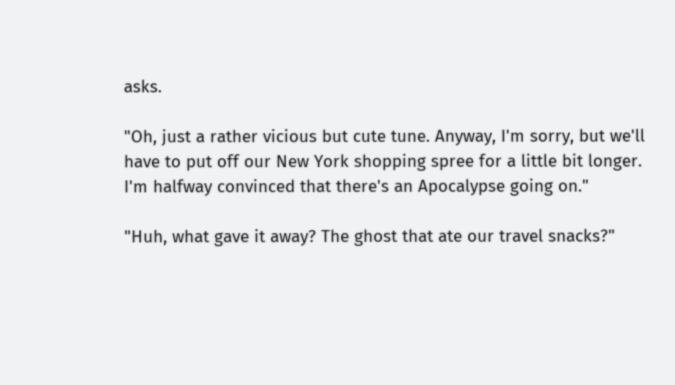asks.

"Oh, just a rather vicious but cute tune. Anyway, I'm sorry, but we'll have to put off our New York shopping spree for a little bit longer. I'm halfway convinced that there's an Apocalypse going on."

"Huh, what gave it away? The ghost that ate our travel snacks?"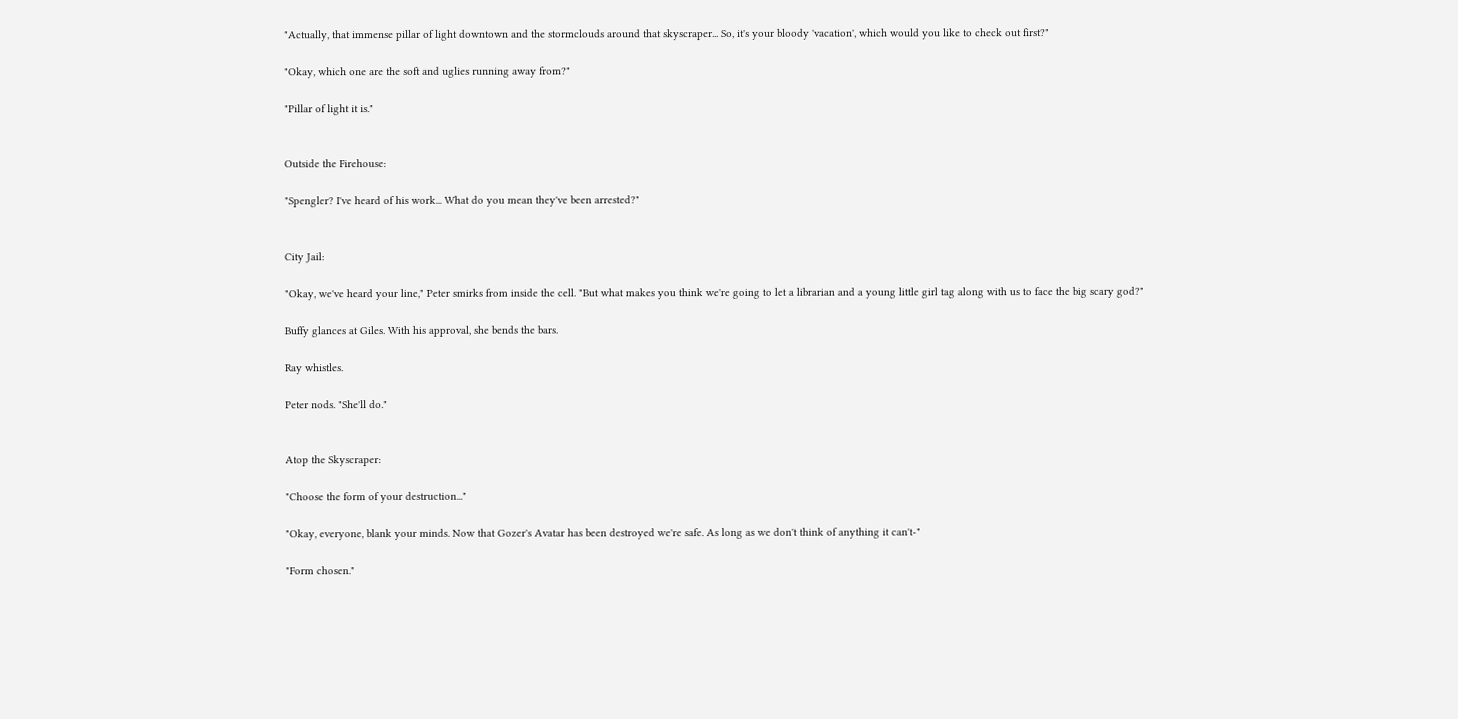"Actually, that immense pillar of light downtown and the stormclouds around that skyscraper... So, it's your bloody 'vacation', which would you like to check out first?"

"Okay, which one are the soft and uglies running away from?"

"Pillar of light it is."


Outside the Firehouse:

"Spengler? I've heard of his work... What do you mean they've been arrested?"


City Jail:

"Okay, we've heard your line," Peter smirks from inside the cell. "But what makes you think we're going to let a librarian and a young little girl tag along with us to face the big scary god?"

Buffy glances at Giles. With his approval, she bends the bars.

Ray whistles.

Peter nods. "She'll do."


Atop the Skyscraper:

"Choose the form of your destruction..."

"Okay, everyone, blank your minds. Now that Gozer's Avatar has been destroyed we're safe. As long as we don't think of anything it can't-"

"Form chosen."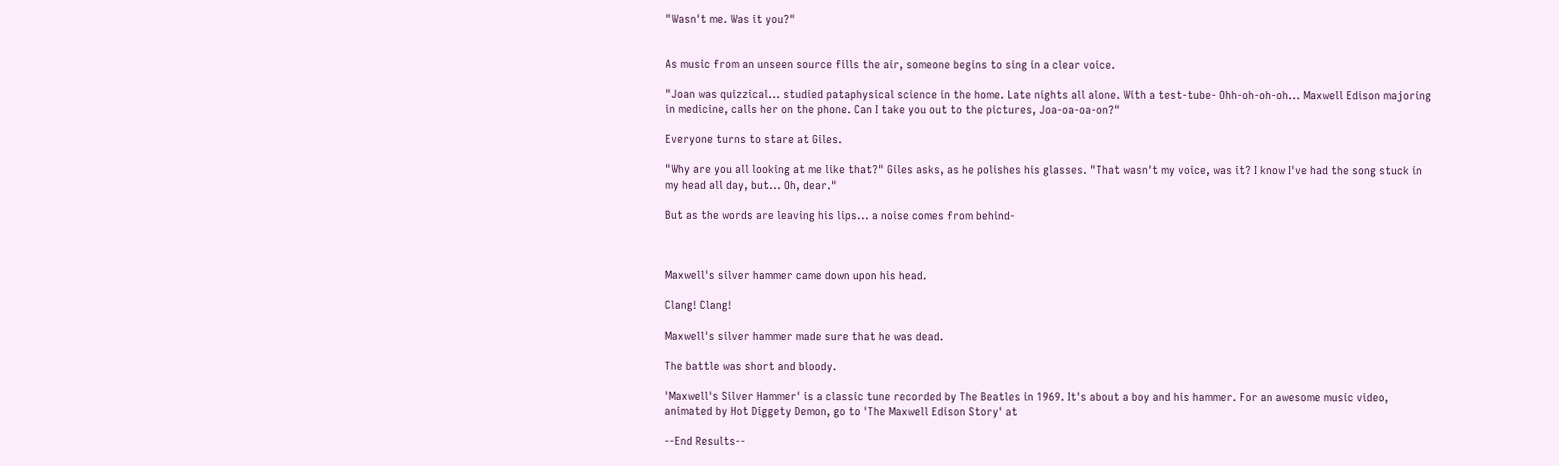"Wasn't me. Was it you?"


As music from an unseen source fills the air, someone begins to sing in a clear voice.

"Joan was quizzical... studied pataphysical science in the home. Late nights all alone. With a test-tube- Ohh-oh-oh-oh... Maxwell Edison majoring in medicine, calls her on the phone. Can I take you out to the pictures, Joa-oa-oa-on?"

Everyone turns to stare at Giles.

"Why are you all looking at me like that?" Giles asks, as he polishes his glasses. "That wasn't my voice, was it? I know I've had the song stuck in my head all day, but... Oh, dear."

But as the words are leaving his lips... a noise comes from behind-



Maxwell's silver hammer came down upon his head.

Clang! Clang!

Maxwell's silver hammer made sure that he was dead.

The battle was short and bloody.

'Maxwell's Silver Hammer' is a classic tune recorded by The Beatles in 1969. It's about a boy and his hammer. For an awesome music video, animated by Hot Diggety Demon, go to 'The Maxwell Edison Story' at

--End Results--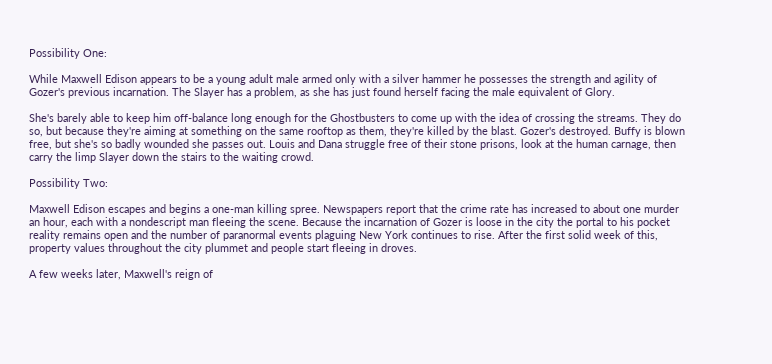Possibility One:

While Maxwell Edison appears to be a young adult male armed only with a silver hammer he possesses the strength and agility of Gozer's previous incarnation. The Slayer has a problem, as she has just found herself facing the male equivalent of Glory.

She's barely able to keep him off-balance long enough for the Ghostbusters to come up with the idea of crossing the streams. They do so, but because they're aiming at something on the same rooftop as them, they're killed by the blast. Gozer's destroyed. Buffy is blown free, but she's so badly wounded she passes out. Louis and Dana struggle free of their stone prisons, look at the human carnage, then carry the limp Slayer down the stairs to the waiting crowd.

Possibility Two:

Maxwell Edison escapes and begins a one-man killing spree. Newspapers report that the crime rate has increased to about one murder an hour, each with a nondescript man fleeing the scene. Because the incarnation of Gozer is loose in the city the portal to his pocket reality remains open and the number of paranormal events plaguing New York continues to rise. After the first solid week of this, property values throughout the city plummet and people start fleeing in droves.

A few weeks later, Maxwell's reign of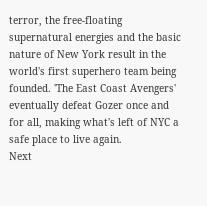terror, the free-floating supernatural energies and the basic nature of New York result in the world's first superhero team being founded. 'The East Coast Avengers' eventually defeat Gozer once and for all, making what's left of NYC a safe place to live again.
Next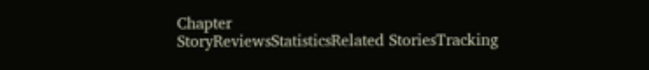Chapter
StoryReviewsStatisticsRelated StoriesTracking